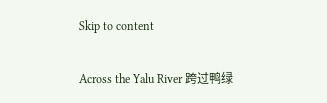Skip to content

Across the Yalu River 跨过鸭绿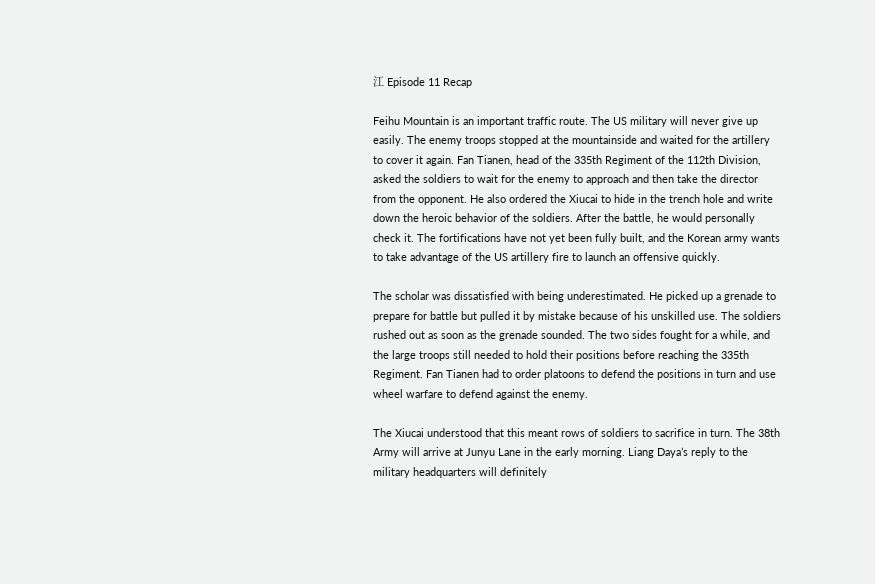江 Episode 11 Recap

Feihu Mountain is an important traffic route. The US military will never give up easily. The enemy troops stopped at the mountainside and waited for the artillery to cover it again. Fan Tianen, head of the 335th Regiment of the 112th Division, asked the soldiers to wait for the enemy to approach and then take the director from the opponent. He also ordered the Xiucai to hide in the trench hole and write down the heroic behavior of the soldiers. After the battle, he would personally check it. The fortifications have not yet been fully built, and the Korean army wants to take advantage of the US artillery fire to launch an offensive quickly.

The scholar was dissatisfied with being underestimated. He picked up a grenade to prepare for battle but pulled it by mistake because of his unskilled use. The soldiers rushed out as soon as the grenade sounded. The two sides fought for a while, and the large troops still needed to hold their positions before reaching the 335th Regiment. Fan Tianen had to order platoons to defend the positions in turn and use wheel warfare to defend against the enemy.

The Xiucai understood that this meant rows of soldiers to sacrifice in turn. The 38th Army will arrive at Junyu Lane in the early morning. Liang Daya’s reply to the military headquarters will definitely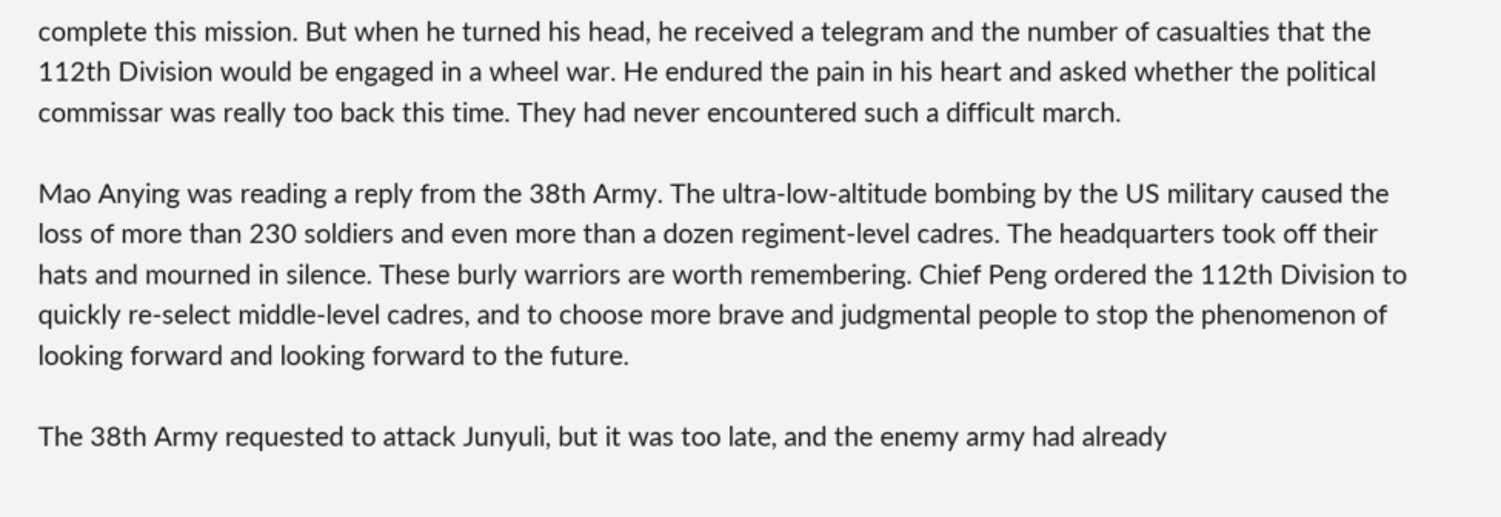complete this mission. But when he turned his head, he received a telegram and the number of casualties that the 112th Division would be engaged in a wheel war. He endured the pain in his heart and asked whether the political commissar was really too back this time. They had never encountered such a difficult march.

Mao Anying was reading a reply from the 38th Army. The ultra-low-altitude bombing by the US military caused the loss of more than 230 soldiers and even more than a dozen regiment-level cadres. The headquarters took off their hats and mourned in silence. These burly warriors are worth remembering. Chief Peng ordered the 112th Division to quickly re-select middle-level cadres, and to choose more brave and judgmental people to stop the phenomenon of looking forward and looking forward to the future.

The 38th Army requested to attack Junyuli, but it was too late, and the enemy army had already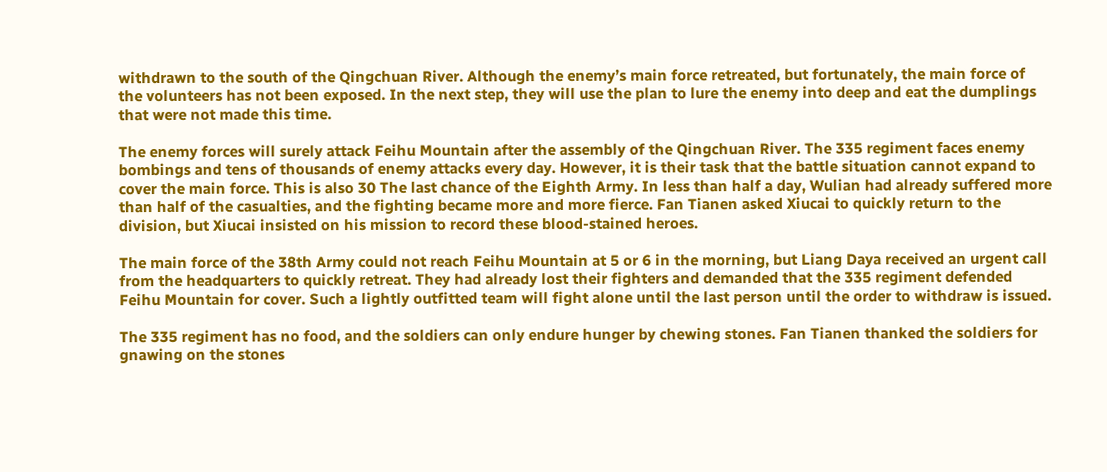withdrawn to the south of the Qingchuan River. Although the enemy’s main force retreated, but fortunately, the main force of the volunteers has not been exposed. In the next step, they will use the plan to lure the enemy into deep and eat the dumplings that were not made this time.

The enemy forces will surely attack Feihu Mountain after the assembly of the Qingchuan River. The 335 regiment faces enemy bombings and tens of thousands of enemy attacks every day. However, it is their task that the battle situation cannot expand to cover the main force. This is also 30 The last chance of the Eighth Army. In less than half a day, Wulian had already suffered more than half of the casualties, and the fighting became more and more fierce. Fan Tianen asked Xiucai to quickly return to the division, but Xiucai insisted on his mission to record these blood-stained heroes.

The main force of the 38th Army could not reach Feihu Mountain at 5 or 6 in the morning, but Liang Daya received an urgent call from the headquarters to quickly retreat. They had already lost their fighters and demanded that the 335 regiment defended Feihu Mountain for cover. Such a lightly outfitted team will fight alone until the last person until the order to withdraw is issued.

The 335 regiment has no food, and the soldiers can only endure hunger by chewing stones. Fan Tianen thanked the soldiers for gnawing on the stones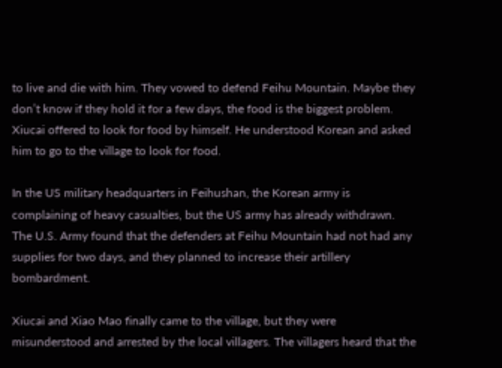to live and die with him. They vowed to defend Feihu Mountain. Maybe they don’t know if they hold it for a few days, the food is the biggest problem. Xiucai offered to look for food by himself. He understood Korean and asked him to go to the village to look for food.

In the US military headquarters in Feihushan, the Korean army is complaining of heavy casualties, but the US army has already withdrawn. The U.S. Army found that the defenders at Feihu Mountain had not had any supplies for two days, and they planned to increase their artillery bombardment.

Xiucai and Xiao Mao finally came to the village, but they were misunderstood and arrested by the local villagers. The villagers heard that the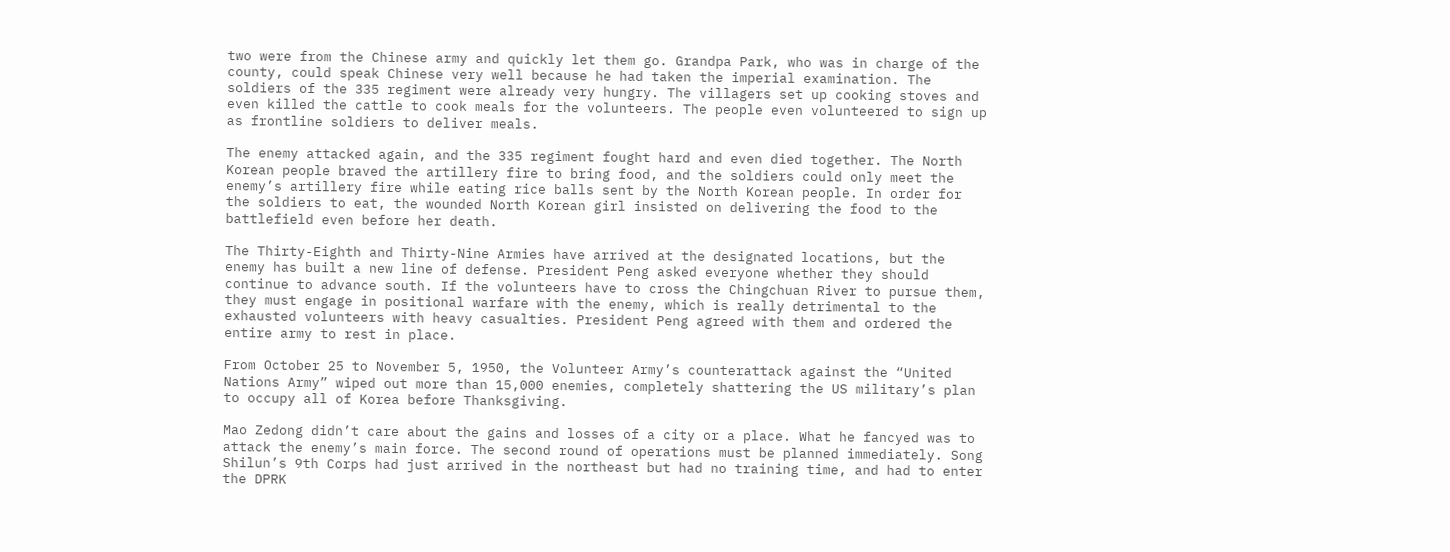two were from the Chinese army and quickly let them go. Grandpa Park, who was in charge of the county, could speak Chinese very well because he had taken the imperial examination. The soldiers of the 335 regiment were already very hungry. The villagers set up cooking stoves and even killed the cattle to cook meals for the volunteers. The people even volunteered to sign up as frontline soldiers to deliver meals.

The enemy attacked again, and the 335 regiment fought hard and even died together. The North Korean people braved the artillery fire to bring food, and the soldiers could only meet the enemy’s artillery fire while eating rice balls sent by the North Korean people. In order for the soldiers to eat, the wounded North Korean girl insisted on delivering the food to the battlefield even before her death.

The Thirty-Eighth and Thirty-Nine Armies have arrived at the designated locations, but the enemy has built a new line of defense. President Peng asked everyone whether they should continue to advance south. If the volunteers have to cross the Chingchuan River to pursue them, they must engage in positional warfare with the enemy, which is really detrimental to the exhausted volunteers with heavy casualties. President Peng agreed with them and ordered the entire army to rest in place.

From October 25 to November 5, 1950, the Volunteer Army’s counterattack against the “United Nations Army” wiped out more than 15,000 enemies, completely shattering the US military’s plan to occupy all of Korea before Thanksgiving.

Mao Zedong didn’t care about the gains and losses of a city or a place. What he fancyed was to attack the enemy’s main force. The second round of operations must be planned immediately. Song Shilun’s 9th Corps had just arrived in the northeast but had no training time, and had to enter the DPRK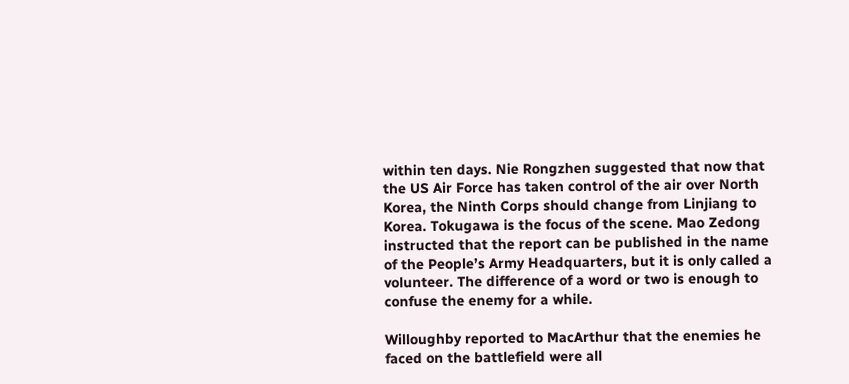within ten days. Nie Rongzhen suggested that now that the US Air Force has taken control of the air over North Korea, the Ninth Corps should change from Linjiang to Korea. Tokugawa is the focus of the scene. Mao Zedong instructed that the report can be published in the name of the People’s Army Headquarters, but it is only called a volunteer. The difference of a word or two is enough to confuse the enemy for a while.

Willoughby reported to MacArthur that the enemies he faced on the battlefield were all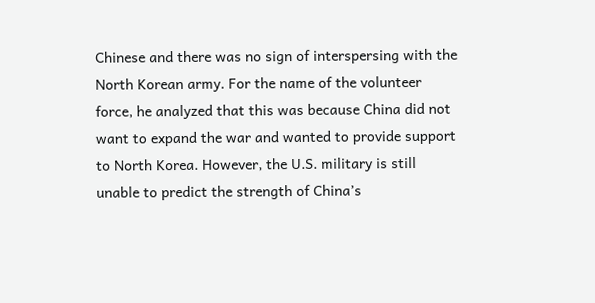Chinese and there was no sign of interspersing with the North Korean army. For the name of the volunteer force, he analyzed that this was because China did not want to expand the war and wanted to provide support to North Korea. However, the U.S. military is still unable to predict the strength of China’s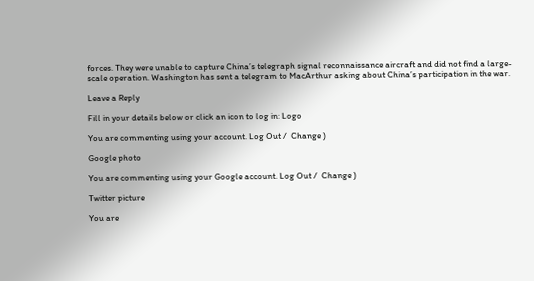forces. They were unable to capture China’s telegraph signal reconnaissance aircraft and did not find a large-scale operation. Washington has sent a telegram to MacArthur asking about China’s participation in the war.

Leave a Reply

Fill in your details below or click an icon to log in: Logo

You are commenting using your account. Log Out /  Change )

Google photo

You are commenting using your Google account. Log Out /  Change )

Twitter picture

You are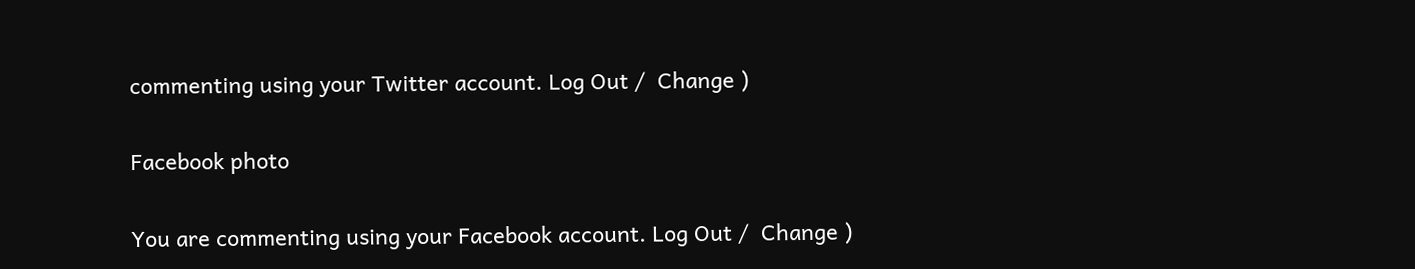commenting using your Twitter account. Log Out /  Change )

Facebook photo

You are commenting using your Facebook account. Log Out /  Change )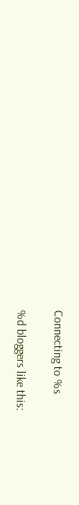Connecting to %s

%d bloggers like this: